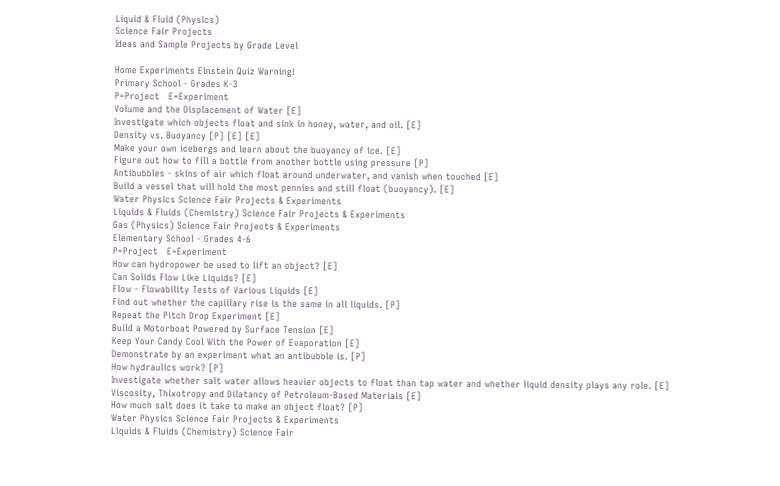Liquid & Fluid (Physics)
Science Fair Projects
Ideas and Sample Projects by Grade Level

Home Experiments Einstein Quiz Warning!
Primary School - Grades K-3
P=Project   E=Experiment
Volume and the Displacement of Water [E]
Investigate which objects float and sink in honey, water, and oil. [E]
Density vs. Buoyancy [P] [E] [E]
Make your own icebergs and learn about the buoyancy of ice. [E]
Figure out how to fill a bottle from another bottle using pressure [P]
Antibubbles - skins of air which float around underwater, and vanish when touched [E]
Build a vessel that will hold the most pennies and still float (buoyancy). [E]
Water Physics Science Fair Projects & Experiments
Liquids & Fluids (Chemistry) Science Fair Projects & Experiments
Gas (Physics) Science Fair Projects & Experiments
Elementary School - Grades 4-6
P=Project   E=Experiment
How can hydropower be used to lift an object? [E]
Can Solids Flow Like Liquids? [E]
Flow - Flowability Tests of Various Liquids [E]
Find out whether the capillary rise is the same in all liquids. [P]
Repeat the Pitch Drop Experiment [E]
Build a Motorboat Powered by Surface Tension [E]
Keep Your Candy Cool With the Power of Evaporation [E]
Demonstrate by an experiment what an antibubble is. [P]
How hydraulics work? [P]
Investigate whether salt water allows heavier objects to float than tap water and whether liquid density plays any role. [E]
Viscosity, Thixotropy and Dilatancy of Petroleum-Based Materials [E]
How much salt does it take to make an object float? [P]
Water Physics Science Fair Projects & Experiments
Liquids & Fluids (Chemistry) Science Fair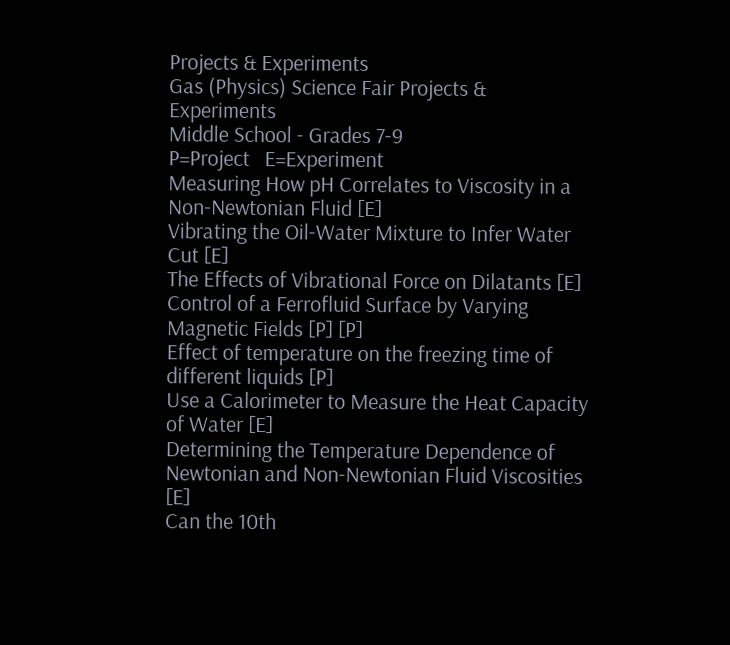Projects & Experiments
Gas (Physics) Science Fair Projects & Experiments
Middle School - Grades 7-9
P=Project   E=Experiment
Measuring How pH Correlates to Viscosity in a Non-Newtonian Fluid [E]
Vibrating the Oil-Water Mixture to Infer Water Cut [E]
The Effects of Vibrational Force on Dilatants [E]
Control of a Ferrofluid Surface by Varying Magnetic Fields [P] [P]
Effect of temperature on the freezing time of different liquids [P]
Use a Calorimeter to Measure the Heat Capacity of Water [E]
Determining the Temperature Dependence of Newtonian and Non-Newtonian Fluid Viscosities [E]
Can the 10th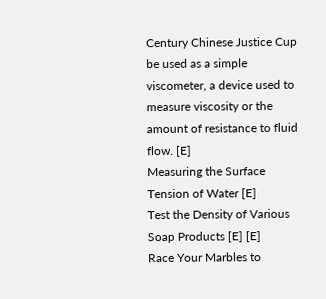Century Chinese Justice Cup be used as a simple viscometer, a device used to measure viscosity or the amount of resistance to fluid flow. [E]
Measuring the Surface Tension of Water [E]
Test the Density of Various Soap Products [E] [E]
Race Your Marbles to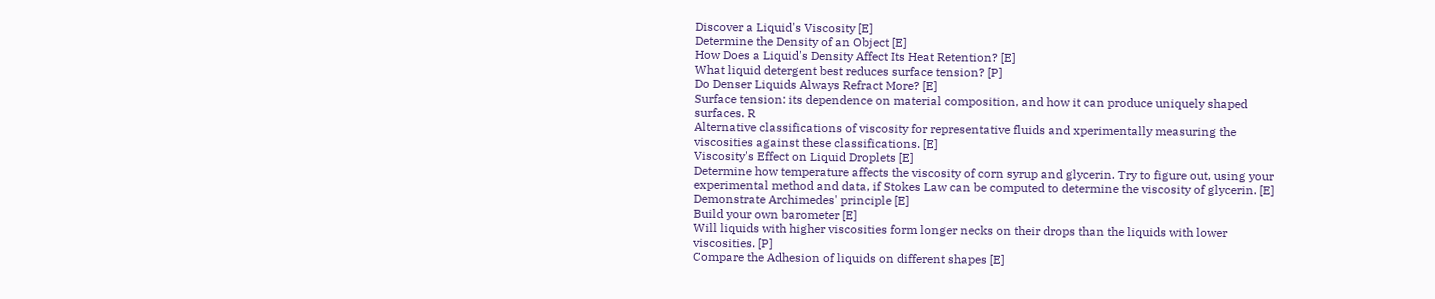Discover a Liquid's Viscosity [E]
Determine the Density of an Object [E]
How Does a Liquid's Density Affect Its Heat Retention? [E]
What liquid detergent best reduces surface tension? [P]
Do Denser Liquids Always Refract More? [E]
Surface tension: its dependence on material composition, and how it can produce uniquely shaped surfaces. R
Alternative classifications of viscosity for representative fluids and xperimentally measuring the viscosities against these classifications. [E]
Viscosity's Effect on Liquid Droplets [E]
Determine how temperature affects the viscosity of corn syrup and glycerin. Try to figure out, using your experimental method and data, if Stokes Law can be computed to determine the viscosity of glycerin. [E]
Demonstrate Archimedes' principle [E]
Build your own barometer [E]
Will liquids with higher viscosities form longer necks on their drops than the liquids with lower viscosities. [P]
Compare the Adhesion of liquids on different shapes [E]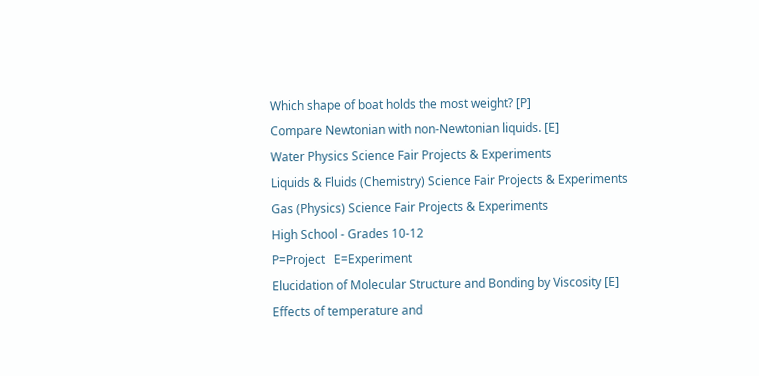Which shape of boat holds the most weight? [P]
Compare Newtonian with non-Newtonian liquids. [E]
Water Physics Science Fair Projects & Experiments
Liquids & Fluids (Chemistry) Science Fair Projects & Experiments
Gas (Physics) Science Fair Projects & Experiments
High School - Grades 10-12
P=Project   E=Experiment
Elucidation of Molecular Structure and Bonding by Viscosity [E]
Effects of temperature and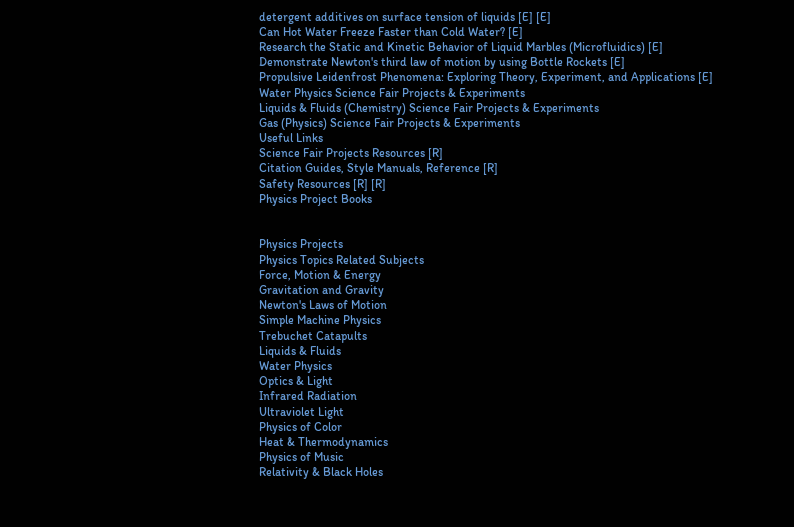detergent additives on surface tension of liquids [E] [E]
Can Hot Water Freeze Faster than Cold Water? [E]
Research the Static and Kinetic Behavior of Liquid Marbles (Microfluidics) [E]
Demonstrate Newton's third law of motion by using Bottle Rockets [E]
Propulsive Leidenfrost Phenomena: Exploring Theory, Experiment, and Applications [E]
Water Physics Science Fair Projects & Experiments
Liquids & Fluids (Chemistry) Science Fair Projects & Experiments
Gas (Physics) Science Fair Projects & Experiments
Useful Links
Science Fair Projects Resources [R]
Citation Guides, Style Manuals, Reference [R]
Safety Resources [R] [R]
Physics Project Books


Physics Projects
Physics Topics Related Subjects
Force, Motion & Energy
Gravitation and Gravity
Newton's Laws of Motion
Simple Machine Physics
Trebuchet Catapults
Liquids & Fluids
Water Physics
Optics & Light
Infrared Radiation
Ultraviolet Light
Physics of Color
Heat & Thermodynamics
Physics of Music
Relativity & Black Holes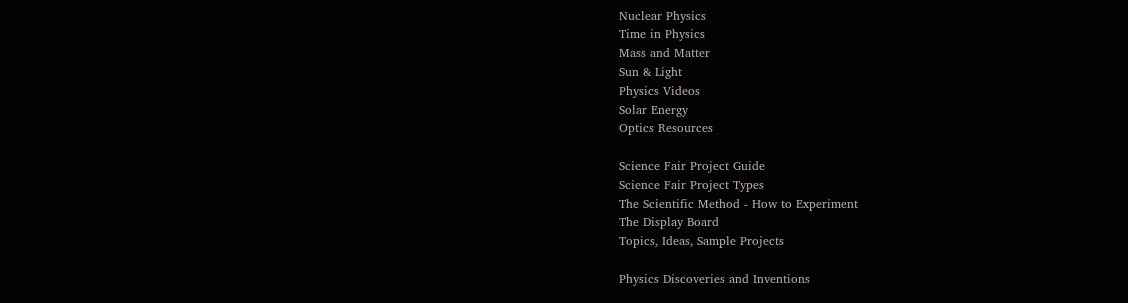Nuclear Physics
Time in Physics
Mass and Matter
Sun & Light
Physics Videos
Solar Energy
Optics Resources

Science Fair Project Guide
Science Fair Project Types
The Scientific Method - How to Experiment
The Display Board
Topics, Ideas, Sample Projects

Physics Discoveries and Inventions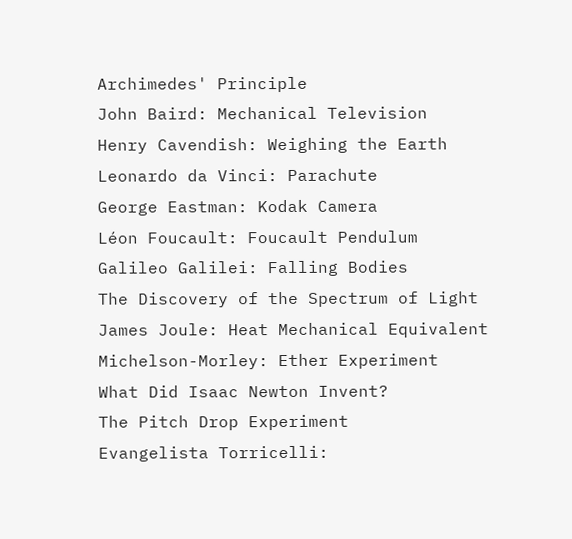Archimedes' Principle
John Baird: Mechanical Television
Henry Cavendish: Weighing the Earth
Leonardo da Vinci: Parachute
George Eastman: Kodak Camera
Léon Foucault: Foucault Pendulum
Galileo Galilei: Falling Bodies
The Discovery of the Spectrum of Light
James Joule: Heat Mechanical Equivalent
Michelson-Morley: Ether Experiment
What Did Isaac Newton Invent?
The Pitch Drop Experiment
Evangelista Torricelli: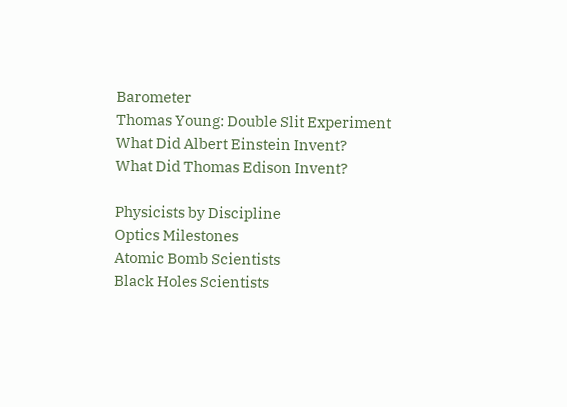Barometer
Thomas Young: Double Slit Experiment
What Did Albert Einstein Invent?
What Did Thomas Edison Invent?

Physicists by Discipline
Optics Milestones
Atomic Bomb Scientists
Black Holes Scientists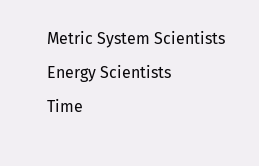Metric System Scientists
Energy Scientists
Time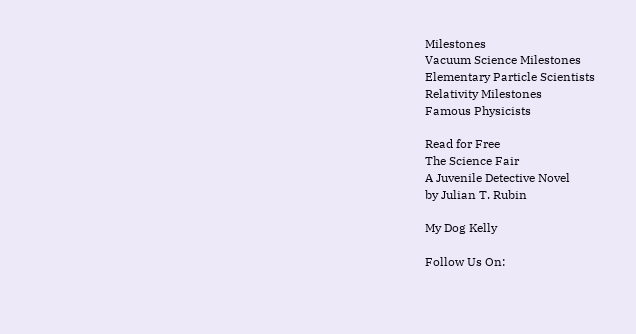Milestones
Vacuum Science Milestones
Elementary Particle Scientists
Relativity Milestones
Famous Physicists

Read for Free
The Science Fair
A Juvenile Detective Novel
by Julian T. Rubin

My Dog Kelly

Follow Us On: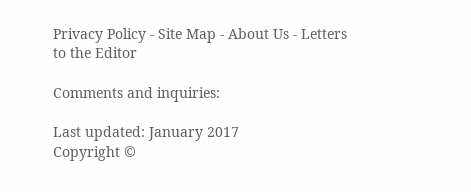Privacy Policy - Site Map - About Us - Letters to the Editor

Comments and inquiries:

Last updated: January 2017
Copyright ©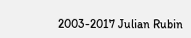2003-2017 Julian Rubin